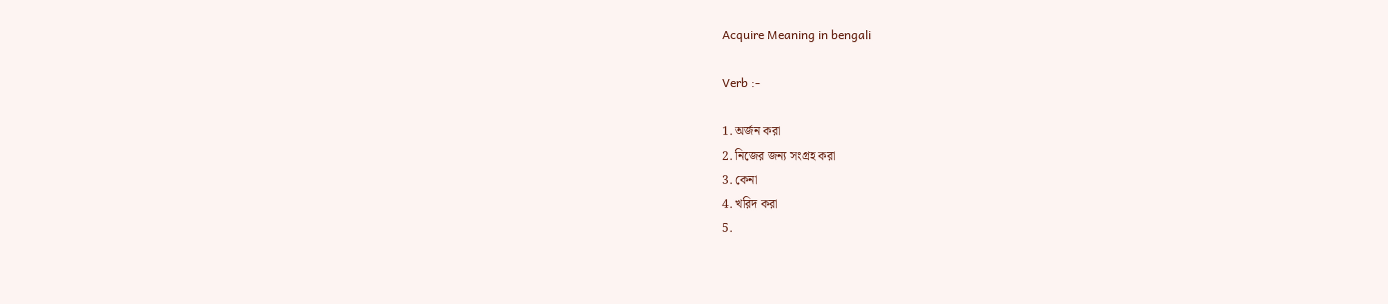Acquire Meaning in bengali

Verb :-

1. অর্জন করা
2. নিজের জন্য সংগ্রহ করা
3. কেনা
4. খরিদ করা
5.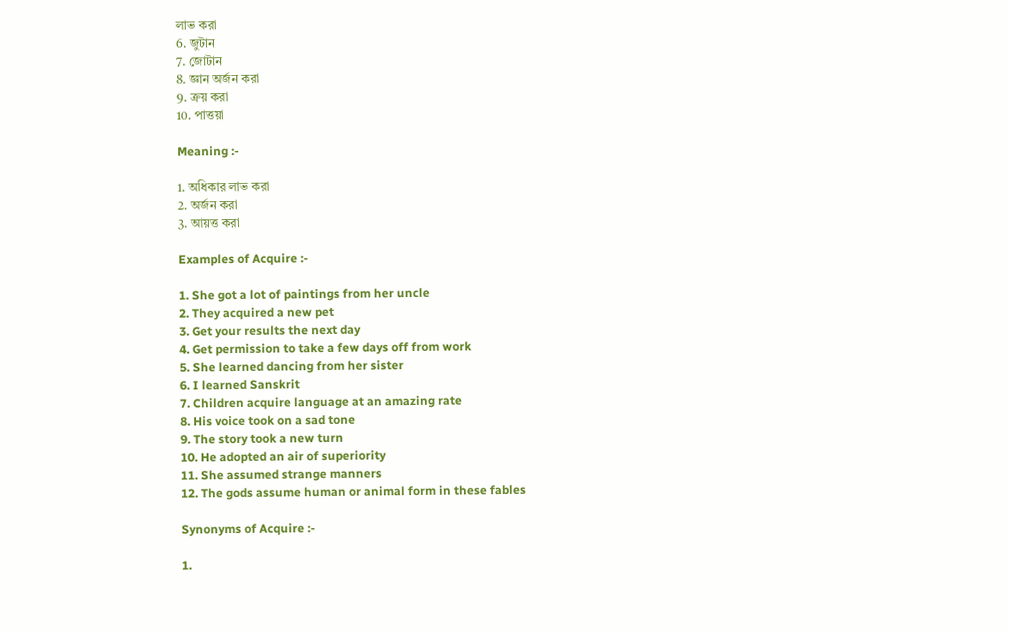লাভ করা
6. জুটান
7. জোটান
8. জ্ঞান অর্জন করা
9. ক্রয় করা
10. পাত্তয়া

Meaning :-

1. অধিকার লাভ করা
2. অর্জন করা
3. আয়ত্ত করা

Examples of Acquire :-

1. She got a lot of paintings from her uncle
2. They acquired a new pet
3. Get your results the next day
4. Get permission to take a few days off from work
5. She learned dancing from her sister
6. I learned Sanskrit
7. Children acquire language at an amazing rate
8. His voice took on a sad tone
9. The story took a new turn
10. He adopted an air of superiority
11. She assumed strange manners
12. The gods assume human or animal form in these fables

Synonyms of Acquire :-

1.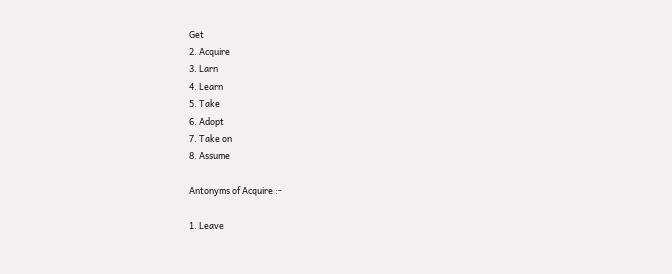Get
2. Acquire
3. Larn
4. Learn
5. Take
6. Adopt
7. Take on
8. Assume

Antonyms of Acquire :-

1. Leave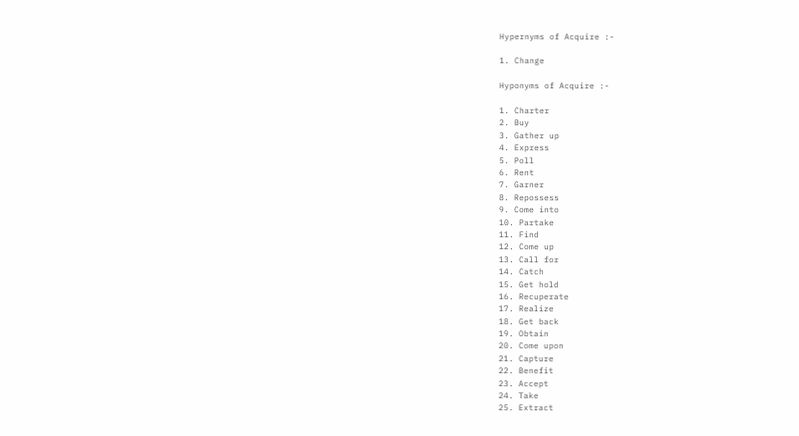Hypernyms of Acquire :-

1. Change

Hyponyms of Acquire :-

1. Charter
2. Buy
3. Gather up
4. Express
5. Poll
6. Rent
7. Garner
8. Repossess
9. Come into
10. Partake
11. Find
12. Come up
13. Call for
14. Catch
15. Get hold
16. Recuperate
17. Realize
18. Get back
19. Obtain
20. Come upon
21. Capture
22. Benefit
23. Accept
24. Take
25. Extract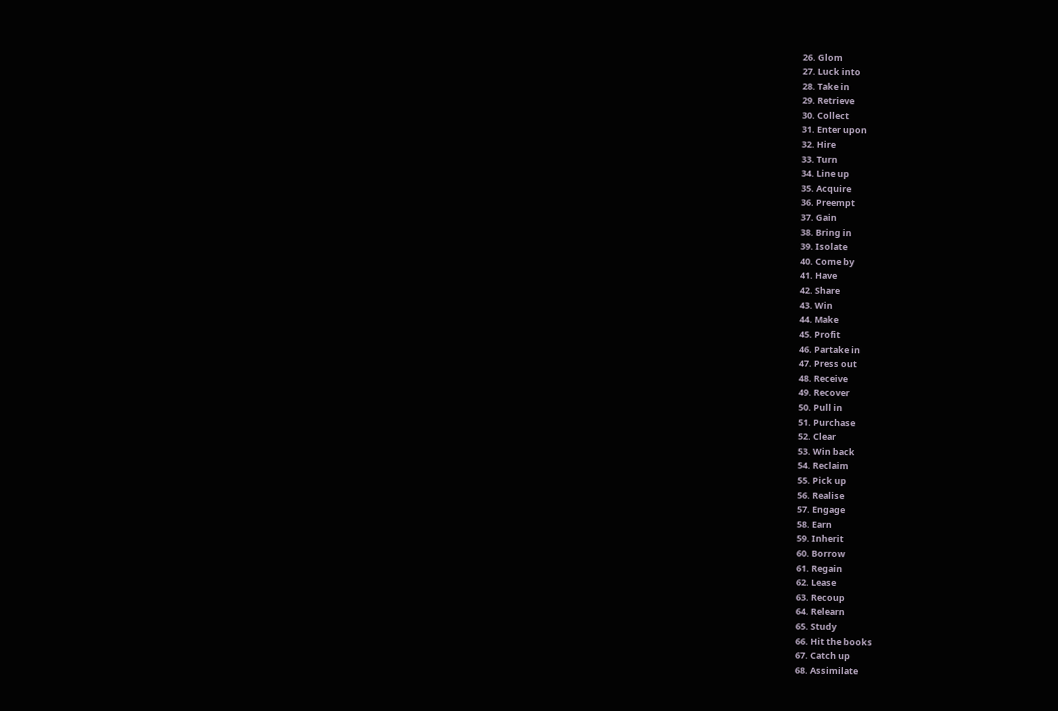26. Glom
27. Luck into
28. Take in
29. Retrieve
30. Collect
31. Enter upon
32. Hire
33. Turn
34. Line up
35. Acquire
36. Preempt
37. Gain
38. Bring in
39. Isolate
40. Come by
41. Have
42. Share
43. Win
44. Make
45. Profit
46. Partake in
47. Press out
48. Receive
49. Recover
50. Pull in
51. Purchase
52. Clear
53. Win back
54. Reclaim
55. Pick up
56. Realise
57. Engage
58. Earn
59. Inherit
60. Borrow
61. Regain
62. Lease
63. Recoup
64. Relearn
65. Study
66. Hit the books
67. Catch up
68. Assimilate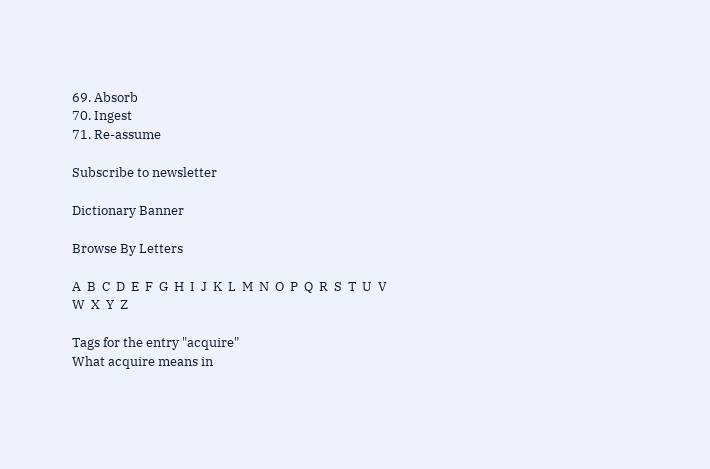69. Absorb
70. Ingest
71. Re-assume

Subscribe to newsletter

Dictionary Banner

Browse By Letters

A  B  C  D  E  F  G  H  I  J  K  L  M  N  O  P  Q  R  S  T  U  V  W  X  Y  Z

Tags for the entry "acquire"
What acquire means in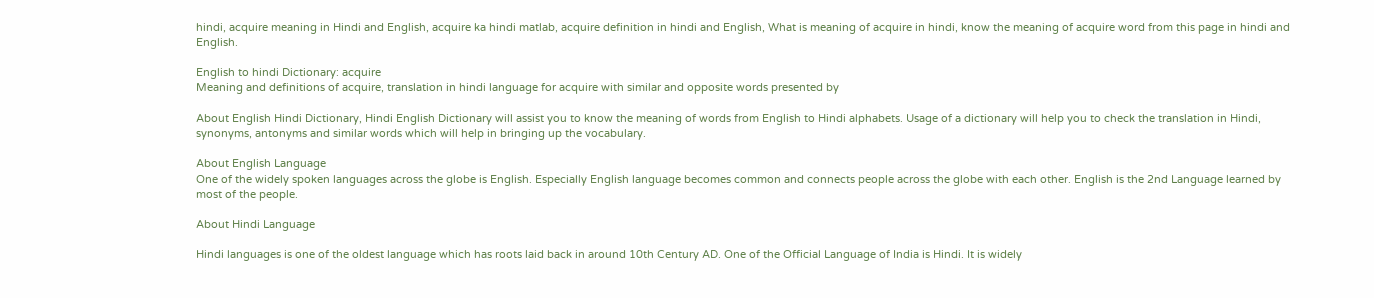hindi, acquire meaning in Hindi and English, acquire ka hindi matlab, acquire definition in hindi and English, What is meaning of acquire in hindi, know the meaning of acquire word from this page in hindi and English.

English to hindi Dictionary: acquire
Meaning and definitions of acquire, translation in hindi language for acquire with similar and opposite words presented by

About English Hindi Dictionary, Hindi English Dictionary will assist you to know the meaning of words from English to Hindi alphabets. Usage of a dictionary will help you to check the translation in Hindi, synonyms, antonyms and similar words which will help in bringing up the vocabulary.

About English Language
One of the widely spoken languages across the globe is English. Especially English language becomes common and connects people across the globe with each other. English is the 2nd Language learned by most of the people.

About Hindi Language

Hindi languages is one of the oldest language which has roots laid back in around 10th Century AD. One of the Official Language of India is Hindi. It is widely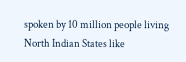spoken by 10 million people living North Indian States like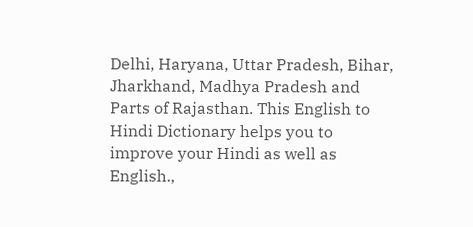Delhi, Haryana, Uttar Pradesh, Bihar, Jharkhand, Madhya Pradesh and Parts of Rajasthan. This English to Hindi Dictionary helps you to improve your Hindi as well as English.,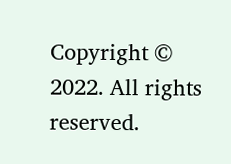Copyright © 2022. All rights reserved.